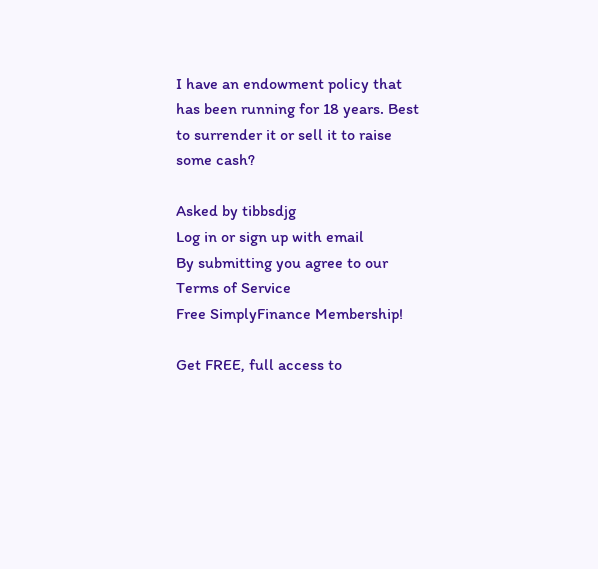I have an endowment policy that has been running for 18 years. Best to surrender it or sell it to raise some cash?

Asked by tibbsdjg
Log in or sign up with email
By submitting you agree to our Terms of Service
Free SimplyFinance Membership!

Get FREE, full access to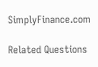SimplyFinance.com

Related Questions